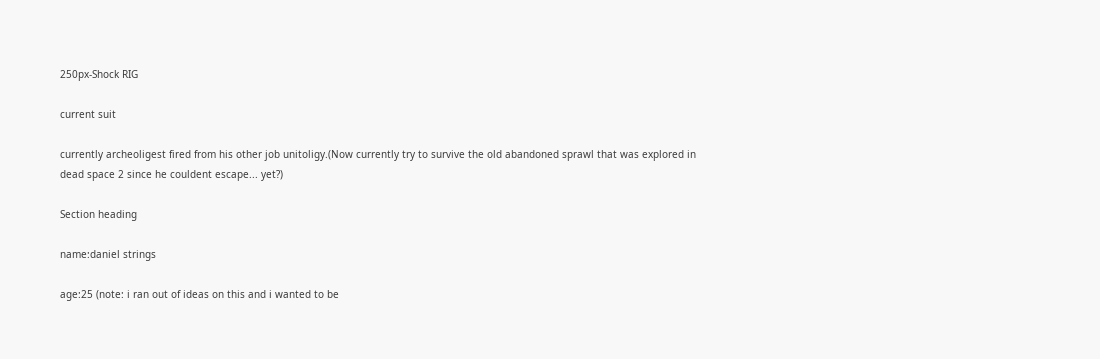250px-Shock RIG

current suit

currently archeoligest fired from his other job unitoligy.(Now currently try to survive the old abandoned sprawl that was explored in dead space 2 since he couldent escape... yet?)

Section heading

name:daniel strings

age:25 (note: i ran out of ideas on this and i wanted to be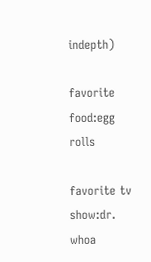indepth)

favorite food:egg rolls

favorite tv show:dr. whoa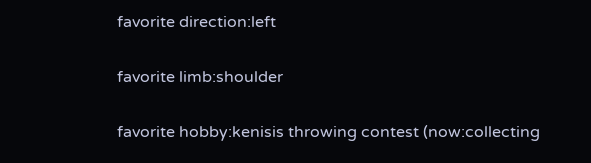favorite direction:left

favorite limb:shoulder

favorite hobby:kenisis throwing contest (now:collecting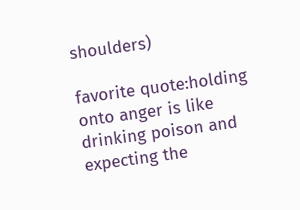shoulders)

favorite quote:holding onto anger is like drinking poison and expecting the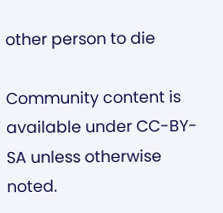other person to die

Community content is available under CC-BY-SA unless otherwise noted.